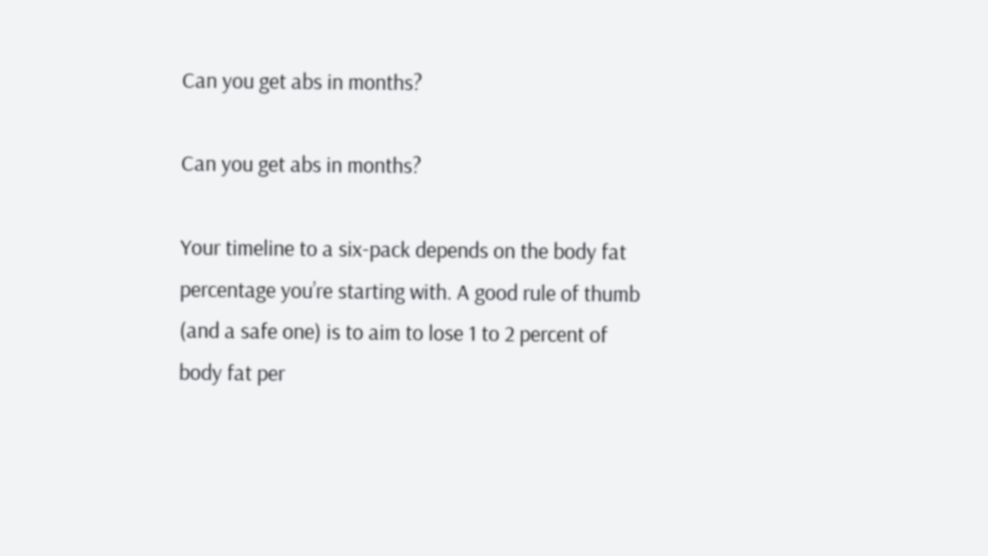Can you get abs in months?

Can you get abs in months?

Your timeline to a six-pack depends on the body fat percentage you’re starting with. A good rule of thumb (and a safe one) is to aim to lose 1 to 2 percent of body fat per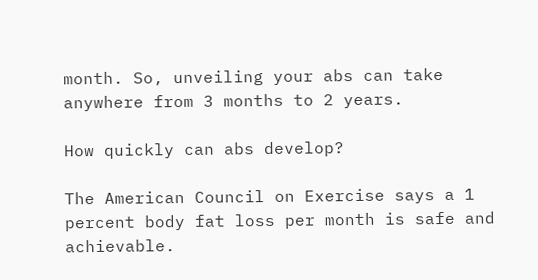month. So, unveiling your abs can take anywhere from 3 months to 2 years.

How quickly can abs develop?

The American Council on Exercise says a 1 percent body fat loss per month is safe and achievable.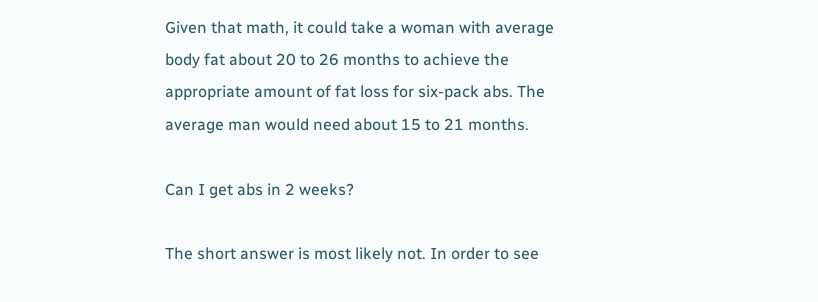Given that math, it could take a woman with average body fat about 20 to 26 months to achieve the appropriate amount of fat loss for six-pack abs. The average man would need about 15 to 21 months.

Can I get abs in 2 weeks?

The short answer is most likely not. In order to see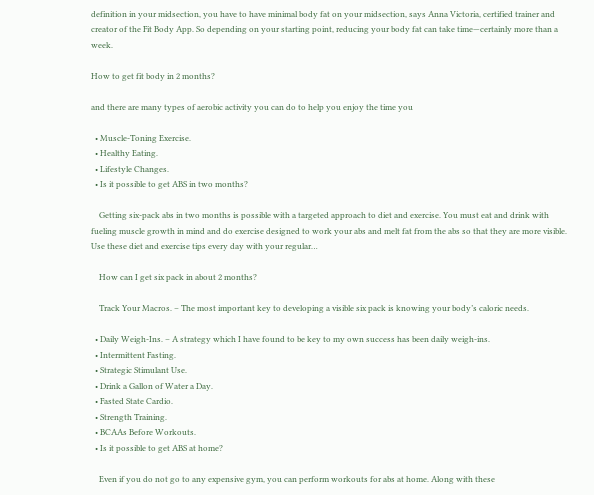definition in your midsection, you have to have minimal body fat on your midsection, says Anna Victoria, certified trainer and creator of the Fit Body App. So depending on your starting point, reducing your body fat can take time—certainly more than a week.

How to get fit body in 2 months?

and there are many types of aerobic activity you can do to help you enjoy the time you

  • Muscle-Toning Exercise.
  • Healthy Eating.
  • Lifestyle Changes.
  • Is it possible to get ABS in two months?

    Getting six-pack abs in two months is possible with a targeted approach to diet and exercise. You must eat and drink with fueling muscle growth in mind and do exercise designed to work your abs and melt fat from the abs so that they are more visible. Use these diet and exercise tips every day with your regular…

    How can I get six pack in about 2 months?

    Track Your Macros. – The most important key to developing a visible six pack is knowing your body’s caloric needs.

  • Daily Weigh-Ins. – A strategy which I have found to be key to my own success has been daily weigh-ins.
  • Intermittent Fasting.
  • Strategic Stimulant Use.
  • Drink a Gallon of Water a Day.
  • Fasted State Cardio.
  • Strength Training.
  • BCAAs Before Workouts.
  • Is it possible to get ABS at home?

    Even if you do not go to any expensive gym, you can perform workouts for abs at home. Along with these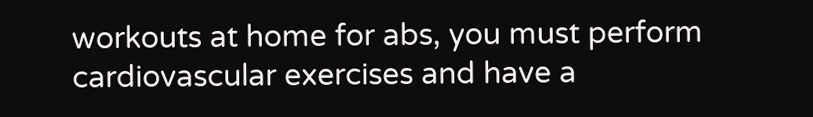workouts at home for abs, you must perform cardiovascular exercises and have a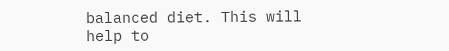balanced diet. This will help to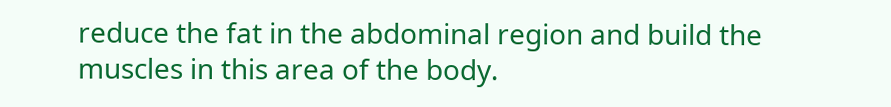reduce the fat in the abdominal region and build the muscles in this area of the body.